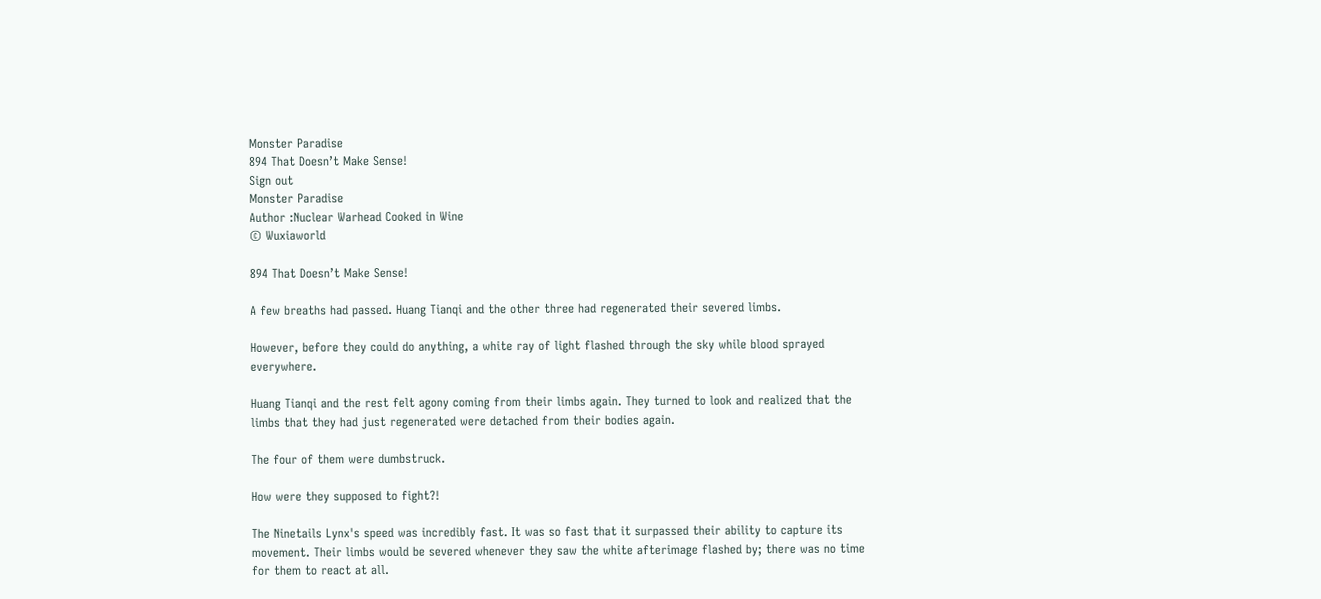Monster Paradise
894 That Doesn’t Make Sense!
Sign out
Monster Paradise
Author :Nuclear Warhead Cooked in Wine
© Wuxiaworld

894 That Doesn’t Make Sense!

A few breaths had passed. Huang Tianqi and the other three had regenerated their severed limbs.

However, before they could do anything, a white ray of light flashed through the sky while blood sprayed everywhere.

Huang Tianqi and the rest felt agony coming from their limbs again. They turned to look and realized that the limbs that they had just regenerated were detached from their bodies again.

The four of them were dumbstruck.

How were they supposed to fight?!

The Ninetails Lynx's speed was incredibly fast. It was so fast that it surpassed their ability to capture its movement. Their limbs would be severed whenever they saw the white afterimage flashed by; there was no time for them to react at all.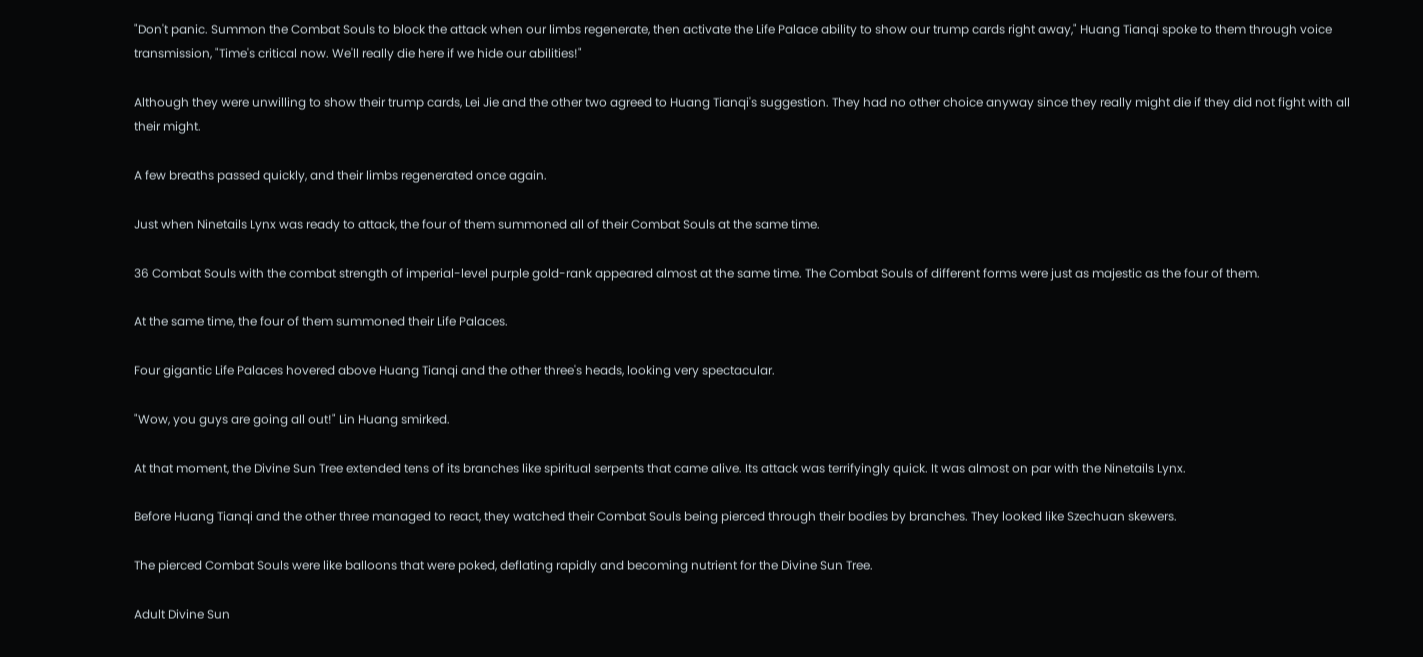"Don't panic. Summon the Combat Souls to block the attack when our limbs regenerate, then activate the Life Palace ability to show our trump cards right away," Huang Tianqi spoke to them through voice transmission, "Time's critical now. We'll really die here if we hide our abilities!"

Although they were unwilling to show their trump cards, Lei Jie and the other two agreed to Huang Tianqi's suggestion. They had no other choice anyway since they really might die if they did not fight with all their might.

A few breaths passed quickly, and their limbs regenerated once again.

Just when Ninetails Lynx was ready to attack, the four of them summoned all of their Combat Souls at the same time.

36 Combat Souls with the combat strength of imperial-level purple gold-rank appeared almost at the same time. The Combat Souls of different forms were just as majestic as the four of them.

At the same time, the four of them summoned their Life Palaces.

Four gigantic Life Palaces hovered above Huang Tianqi and the other three's heads, looking very spectacular.

"Wow, you guys are going all out!" Lin Huang smirked.

At that moment, the Divine Sun Tree extended tens of its branches like spiritual serpents that came alive. Its attack was terrifyingly quick. It was almost on par with the Ninetails Lynx.

Before Huang Tianqi and the other three managed to react, they watched their Combat Souls being pierced through their bodies by branches. They looked like Szechuan skewers.

The pierced Combat Souls were like balloons that were poked, deflating rapidly and becoming nutrient for the Divine Sun Tree.

Adult Divine Sun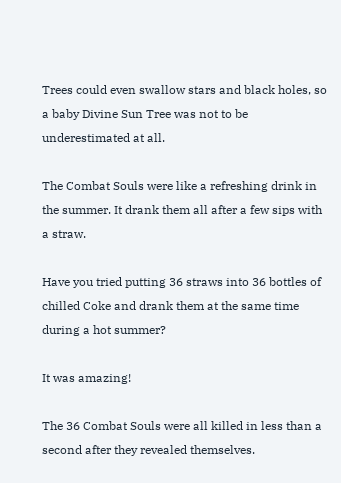Trees could even swallow stars and black holes, so a baby Divine Sun Tree was not to be underestimated at all.

The Combat Souls were like a refreshing drink in the summer. It drank them all after a few sips with a straw.

Have you tried putting 36 straws into 36 bottles of chilled Coke and drank them at the same time during a hot summer?

It was amazing!

The 36 Combat Souls were all killed in less than a second after they revealed themselves.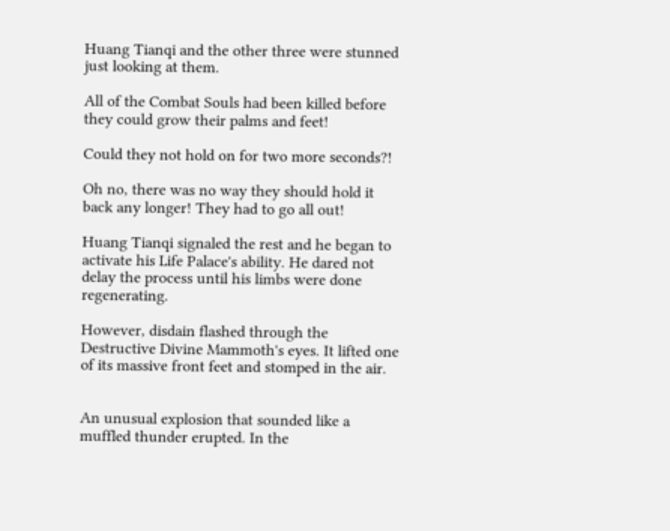Huang Tianqi and the other three were stunned just looking at them.

All of the Combat Souls had been killed before they could grow their palms and feet!

Could they not hold on for two more seconds?!

Oh no, there was no way they should hold it back any longer! They had to go all out!

Huang Tianqi signaled the rest and he began to activate his Life Palace's ability. He dared not delay the process until his limbs were done regenerating.

However, disdain flashed through the Destructive Divine Mammoth's eyes. It lifted one of its massive front feet and stomped in the air.


An unusual explosion that sounded like a muffled thunder erupted. In the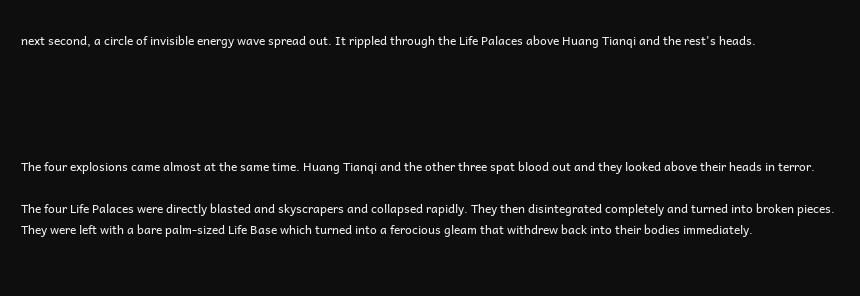next second, a circle of invisible energy wave spread out. It rippled through the Life Palaces above Huang Tianqi and the rest's heads.





The four explosions came almost at the same time. Huang Tianqi and the other three spat blood out and they looked above their heads in terror.

The four Life Palaces were directly blasted and skyscrapers and collapsed rapidly. They then disintegrated completely and turned into broken pieces. They were left with a bare palm-sized Life Base which turned into a ferocious gleam that withdrew back into their bodies immediately.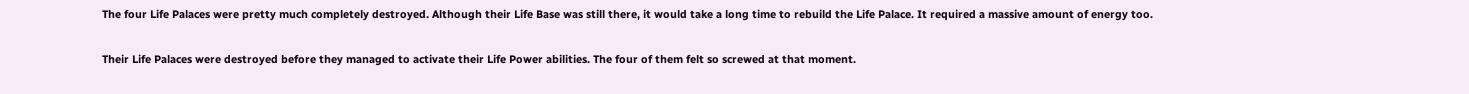The four Life Palaces were pretty much completely destroyed. Although their Life Base was still there, it would take a long time to rebuild the Life Palace. It required a massive amount of energy too.

Their Life Palaces were destroyed before they managed to activate their Life Power abilities. The four of them felt so screwed at that moment.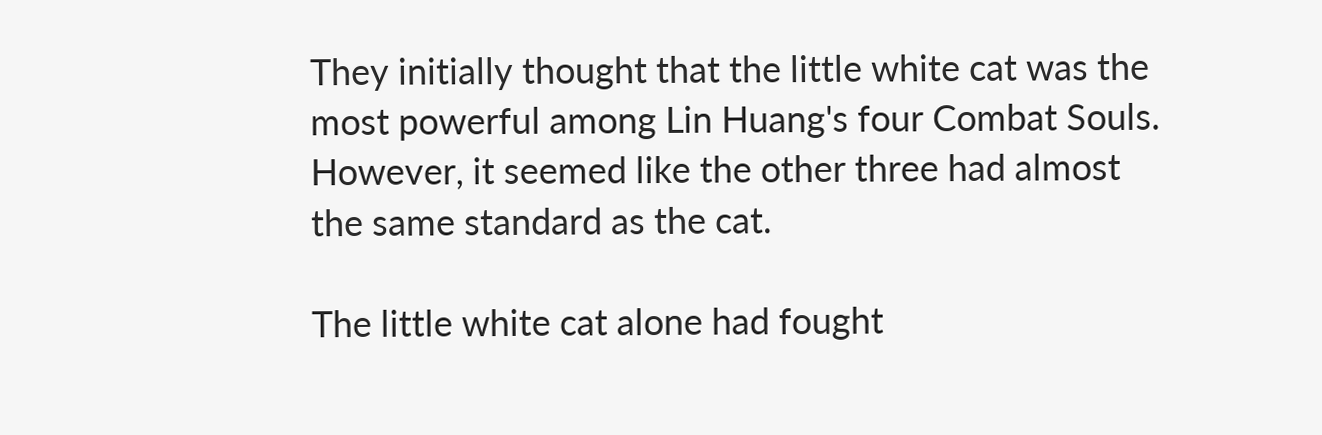They initially thought that the little white cat was the most powerful among Lin Huang's four Combat Souls. However, it seemed like the other three had almost the same standard as the cat.

The little white cat alone had fought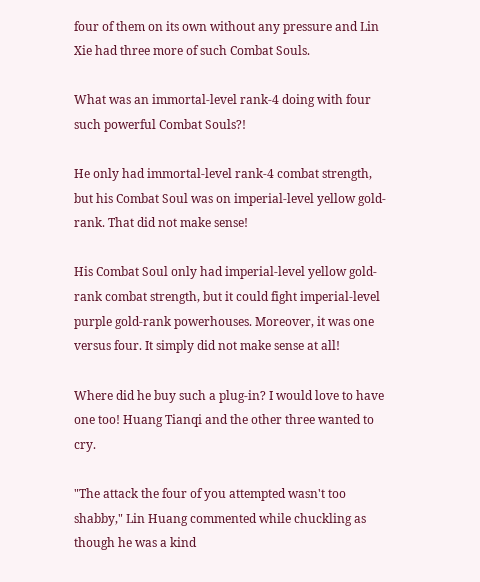four of them on its own without any pressure and Lin Xie had three more of such Combat Souls.

What was an immortal-level rank-4 doing with four such powerful Combat Souls?!

He only had immortal-level rank-4 combat strength, but his Combat Soul was on imperial-level yellow gold-rank. That did not make sense!

His Combat Soul only had imperial-level yellow gold-rank combat strength, but it could fight imperial-level purple gold-rank powerhouses. Moreover, it was one versus four. It simply did not make sense at all!

Where did he buy such a plug-in? I would love to have one too! Huang Tianqi and the other three wanted to cry.

"The attack the four of you attempted wasn't too shabby," Lin Huang commented while chuckling as though he was a kind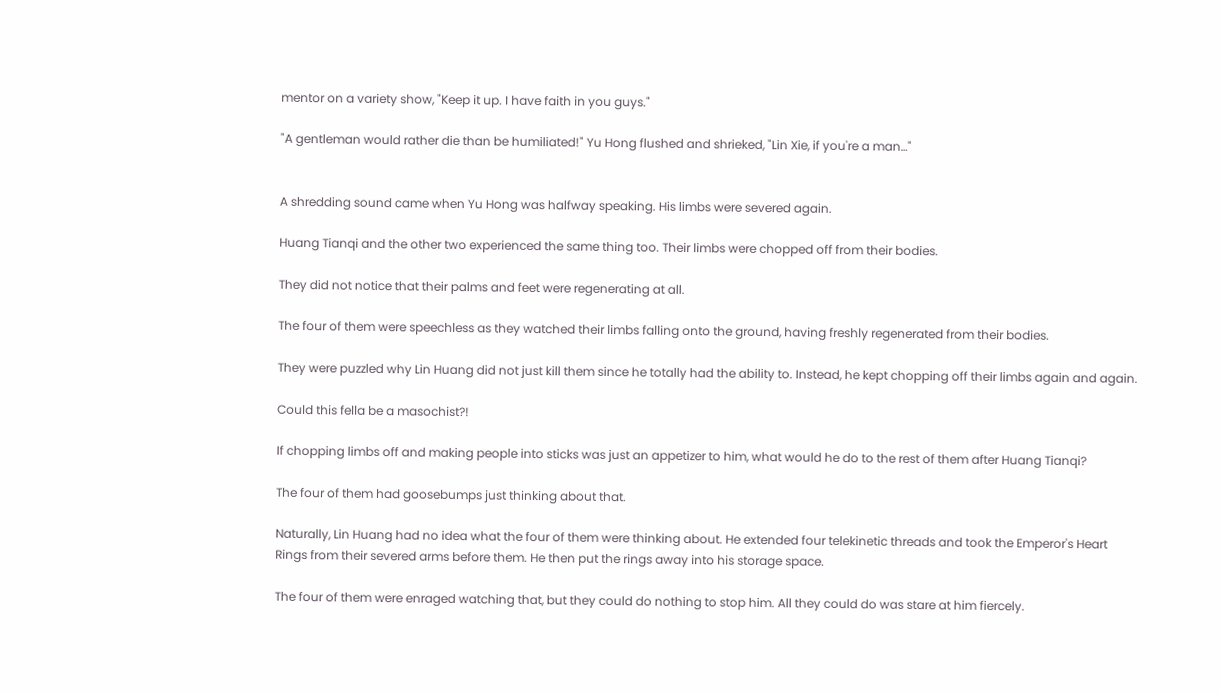mentor on a variety show, "Keep it up. I have faith in you guys."

"A gentleman would rather die than be humiliated!" Yu Hong flushed and shrieked, "Lin Xie, if you're a man…"


A shredding sound came when Yu Hong was halfway speaking. His limbs were severed again.

Huang Tianqi and the other two experienced the same thing too. Their limbs were chopped off from their bodies.

They did not notice that their palms and feet were regenerating at all.

The four of them were speechless as they watched their limbs falling onto the ground, having freshly regenerated from their bodies.

They were puzzled why Lin Huang did not just kill them since he totally had the ability to. Instead, he kept chopping off their limbs again and again.

Could this fella be a masochist?!

If chopping limbs off and making people into sticks was just an appetizer to him, what would he do to the rest of them after Huang Tianqi?

The four of them had goosebumps just thinking about that.

Naturally, Lin Huang had no idea what the four of them were thinking about. He extended four telekinetic threads and took the Emperor's Heart Rings from their severed arms before them. He then put the rings away into his storage space.

The four of them were enraged watching that, but they could do nothing to stop him. All they could do was stare at him fiercely.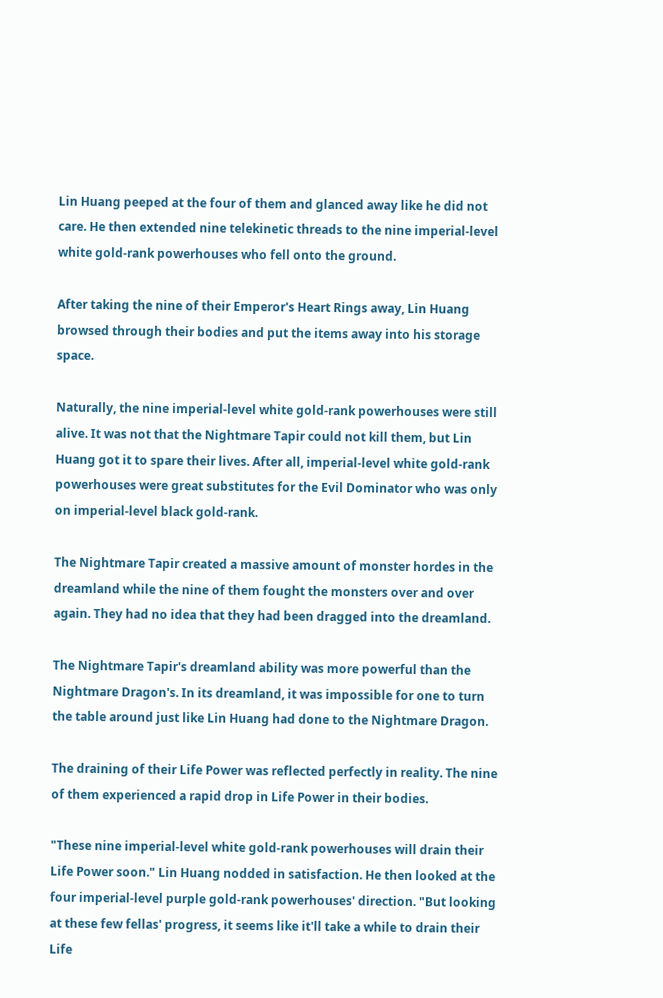Lin Huang peeped at the four of them and glanced away like he did not care. He then extended nine telekinetic threads to the nine imperial-level white gold-rank powerhouses who fell onto the ground.

After taking the nine of their Emperor's Heart Rings away, Lin Huang browsed through their bodies and put the items away into his storage space.

Naturally, the nine imperial-level white gold-rank powerhouses were still alive. It was not that the Nightmare Tapir could not kill them, but Lin Huang got it to spare their lives. After all, imperial-level white gold-rank powerhouses were great substitutes for the Evil Dominator who was only on imperial-level black gold-rank.

The Nightmare Tapir created a massive amount of monster hordes in the dreamland while the nine of them fought the monsters over and over again. They had no idea that they had been dragged into the dreamland.

The Nightmare Tapir's dreamland ability was more powerful than the Nightmare Dragon's. In its dreamland, it was impossible for one to turn the table around just like Lin Huang had done to the Nightmare Dragon.

The draining of their Life Power was reflected perfectly in reality. The nine of them experienced a rapid drop in Life Power in their bodies.

"These nine imperial-level white gold-rank powerhouses will drain their Life Power soon." Lin Huang nodded in satisfaction. He then looked at the four imperial-level purple gold-rank powerhouses' direction. "But looking at these few fellas' progress, it seems like it'll take a while to drain their Life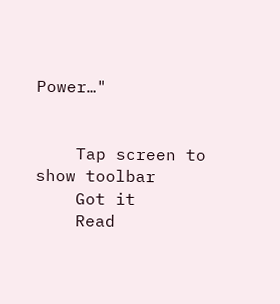Power…"


    Tap screen to show toolbar
    Got it
    Read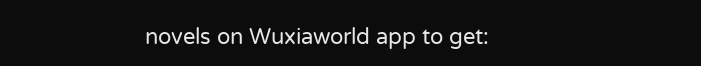novels on Wuxiaworld app to get: